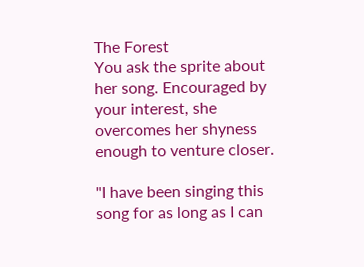The Forest
You ask the sprite about her song. Encouraged by your interest, she overcomes her shyness enough to venture closer.

"I have been singing this song for as long as I can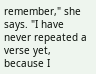remember," she says. "I have never repeated a verse yet, because I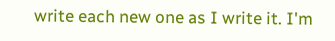write each new one as I write it. I'm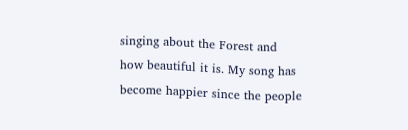singing about the Forest and how beautiful it is. My song has become happier since the people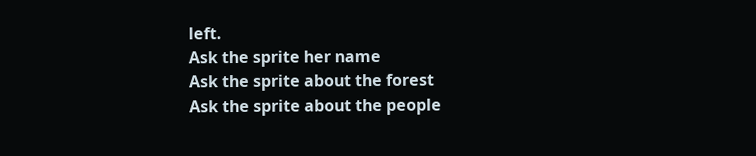left.
Ask the sprite her name
Ask the sprite about the forest
Ask the sprite about the people